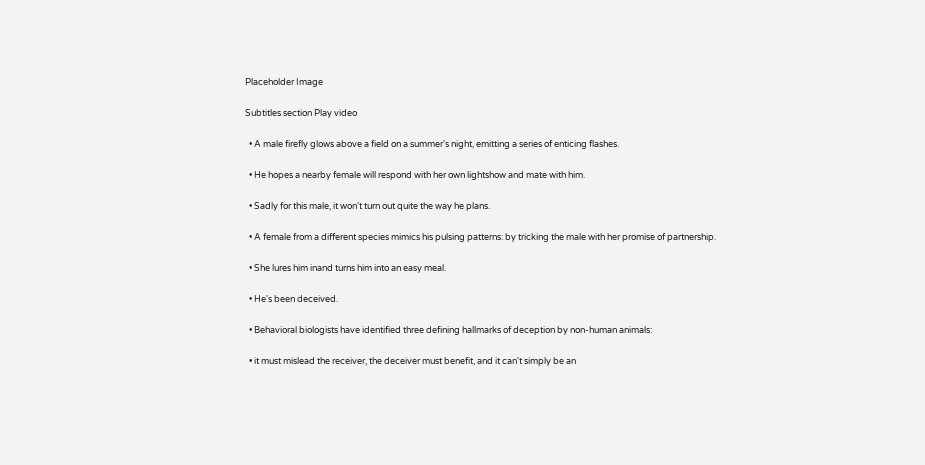Placeholder Image

Subtitles section Play video

  • A male firefly glows above a field on a summer's night, emitting a series of enticing flashes.

  • He hopes a nearby female will respond with her own lightshow and mate with him.

  • Sadly for this male, it won't turn out quite the way he plans.

  • A female from a different species mimics his pulsing patterns: by tricking the male with her promise of partnership.

  • She lures him inand turns him into an easy meal.

  • He's been deceived.

  • Behavioral biologists have identified three defining hallmarks of deception by non-human animals:

  • it must mislead the receiver, the deceiver must benefit, and it can't simply be an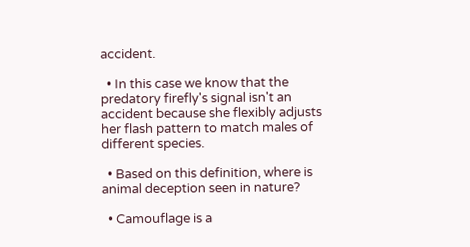accident.

  • In this case we know that the predatory firefly's signal isn't an accident because she flexibly adjusts her flash pattern to match males of different species.

  • Based on this definition, where is animal deception seen in nature?

  • Camouflage is a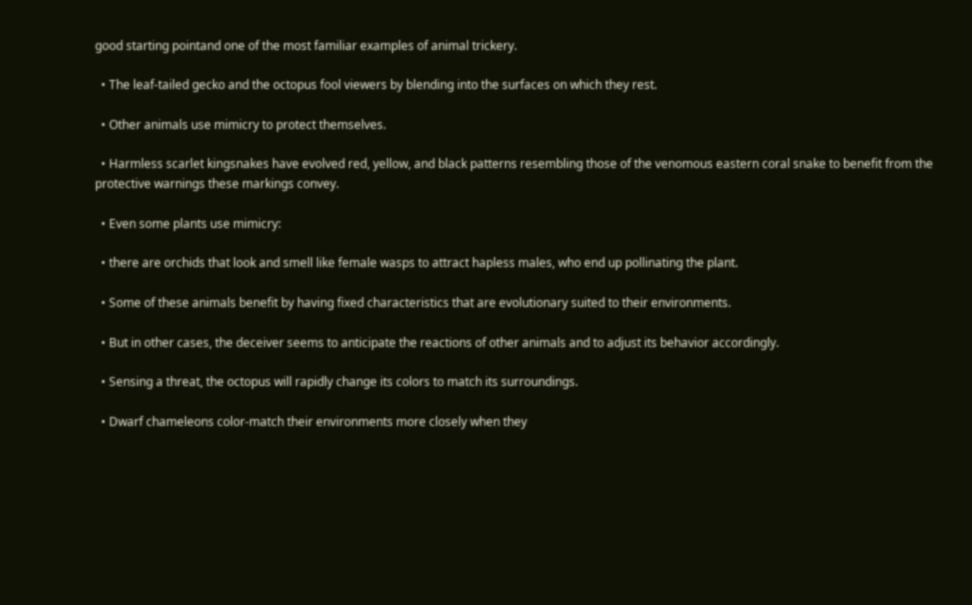good starting pointand one of the most familiar examples of animal trickery.

  • The leaf-tailed gecko and the octopus fool viewers by blending into the surfaces on which they rest.

  • Other animals use mimicry to protect themselves.

  • Harmless scarlet kingsnakes have evolved red, yellow, and black patterns resembling those of the venomous eastern coral snake to benefit from the protective warnings these markings convey.

  • Even some plants use mimicry:

  • there are orchids that look and smell like female wasps to attract hapless males, who end up pollinating the plant.

  • Some of these animals benefit by having fixed characteristics that are evolutionary suited to their environments.

  • But in other cases, the deceiver seems to anticipate the reactions of other animals and to adjust its behavior accordingly.

  • Sensing a threat, the octopus will rapidly change its colors to match its surroundings.

  • Dwarf chameleons color-match their environments more closely when they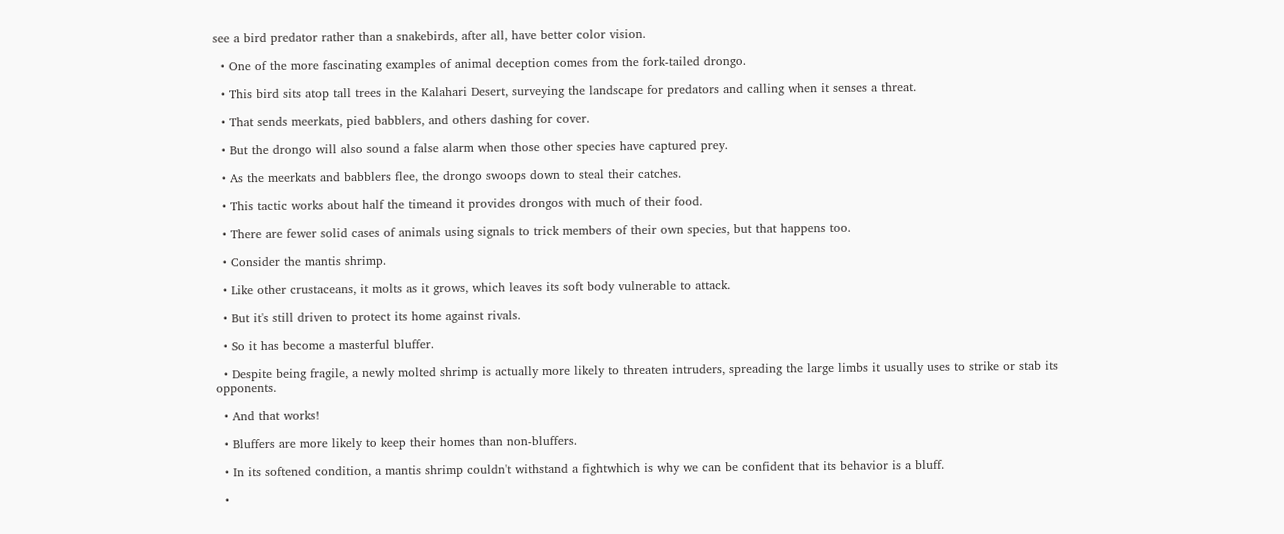see a bird predator rather than a snakebirds, after all, have better color vision.

  • One of the more fascinating examples of animal deception comes from the fork-tailed drongo.

  • This bird sits atop tall trees in the Kalahari Desert, surveying the landscape for predators and calling when it senses a threat.

  • That sends meerkats, pied babblers, and others dashing for cover.

  • But the drongo will also sound a false alarm when those other species have captured prey.

  • As the meerkats and babblers flee, the drongo swoops down to steal their catches.

  • This tactic works about half the timeand it provides drongos with much of their food.

  • There are fewer solid cases of animals using signals to trick members of their own species, but that happens too.

  • Consider the mantis shrimp.

  • Like other crustaceans, it molts as it grows, which leaves its soft body vulnerable to attack.

  • But it's still driven to protect its home against rivals.

  • So it has become a masterful bluffer.

  • Despite being fragile, a newly molted shrimp is actually more likely to threaten intruders, spreading the large limbs it usually uses to strike or stab its opponents.

  • And that works!

  • Bluffers are more likely to keep their homes than non-bluffers.

  • In its softened condition, a mantis shrimp couldn't withstand a fightwhich is why we can be confident that its behavior is a bluff.

  •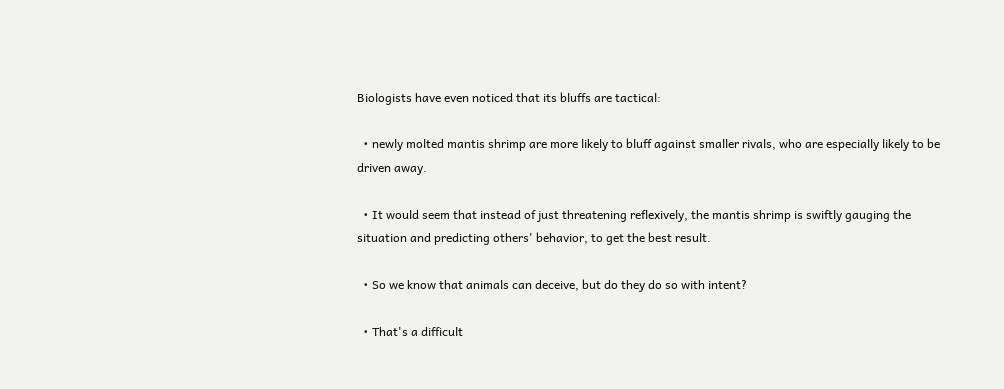Biologists have even noticed that its bluffs are tactical:

  • newly molted mantis shrimp are more likely to bluff against smaller rivals, who are especially likely to be driven away.

  • It would seem that instead of just threatening reflexively, the mantis shrimp is swiftly gauging the situation and predicting others' behavior, to get the best result.

  • So we know that animals can deceive, but do they do so with intent?

  • That's a difficult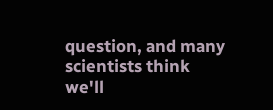question, and many scientists think we'll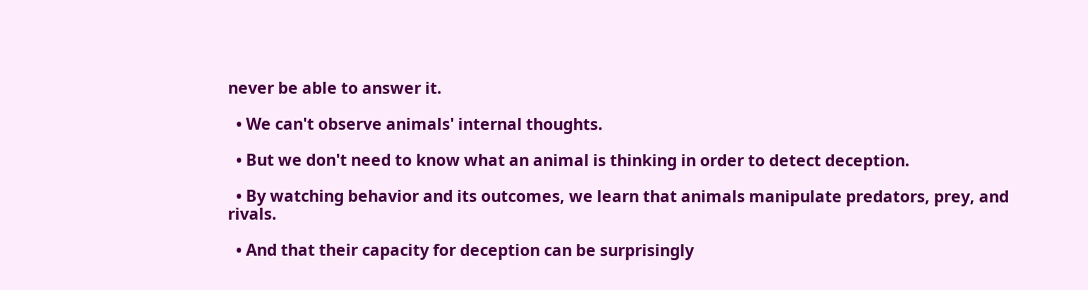never be able to answer it.

  • We can't observe animals' internal thoughts.

  • But we don't need to know what an animal is thinking in order to detect deception.

  • By watching behavior and its outcomes, we learn that animals manipulate predators, prey, and rivals.

  • And that their capacity for deception can be surprisingly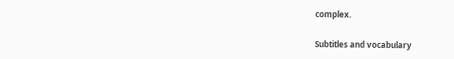complex.

Subtitles and vocabulary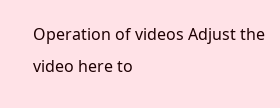Operation of videos Adjust the video here to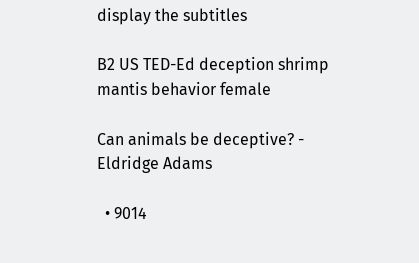display the subtitles

B2 US TED-Ed deception shrimp mantis behavior female

Can animals be deceptive? - Eldridge Adams

  • 9014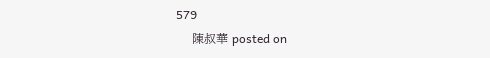579
    陳叔華 posted on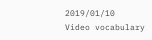2019/01/10
Video vocabulary